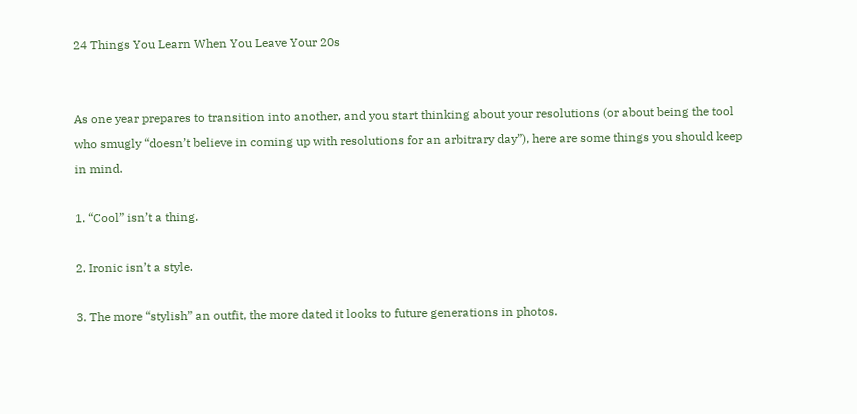24 Things You Learn When You Leave Your 20s


As one year prepares to transition into another, and you start thinking about your resolutions (or about being the tool who smugly “doesn’t believe in coming up with resolutions for an arbitrary day”), here are some things you should keep in mind.

1. “Cool” isn’t a thing.

2. Ironic isn’t a style.

3. The more “stylish” an outfit, the more dated it looks to future generations in photos.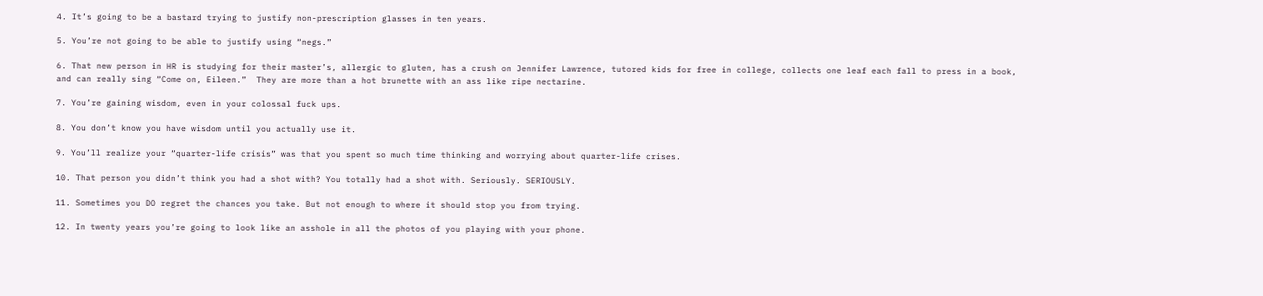4. It’s going to be a bastard trying to justify non-prescription glasses in ten years.

5. You’re not going to be able to justify using “negs.”

6. That new person in HR is studying for their master’s, allergic to gluten, has a crush on Jennifer Lawrence, tutored kids for free in college, collects one leaf each fall to press in a book, and can really sing “Come on, Eileen.”  They are more than a hot brunette with an ass like ripe nectarine.

7. You’re gaining wisdom, even in your colossal fuck ups.

8. You don’t know you have wisdom until you actually use it.

9. You’ll realize your “quarter-life crisis” was that you spent so much time thinking and worrying about quarter-life crises.

10. That person you didn’t think you had a shot with? You totally had a shot with. Seriously. SERIOUSLY.

11. Sometimes you DO regret the chances you take. But not enough to where it should stop you from trying.

12. In twenty years you’re going to look like an asshole in all the photos of you playing with your phone.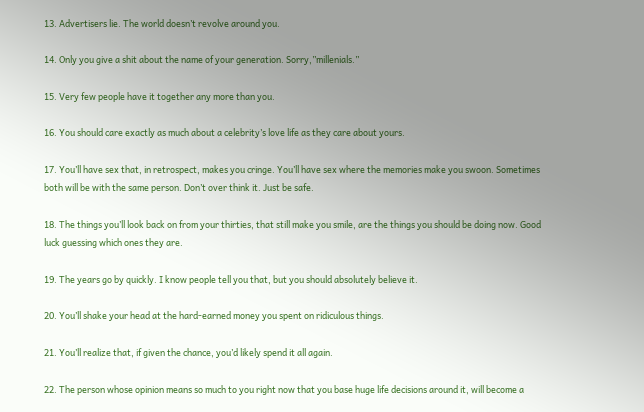13. Advertisers lie. The world doesn’t revolve around you.

14. Only you give a shit about the name of your generation. Sorry,”millenials.”

15. Very few people have it together any more than you.

16. You should care exactly as much about a celebrity’s love life as they care about yours.

17. You’ll have sex that, in retrospect, makes you cringe. You’ll have sex where the memories make you swoon. Sometimes both will be with the same person. Don’t over think it. Just be safe.

18. The things you’ll look back on from your thirties, that still make you smile, are the things you should be doing now. Good luck guessing which ones they are.

19. The years go by quickly. I know people tell you that, but you should absolutely believe it.

20. You’ll shake your head at the hard-earned money you spent on ridiculous things.

21. You’ll realize that, if given the chance, you’d likely spend it all again.

22. The person whose opinion means so much to you right now that you base huge life decisions around it, will become a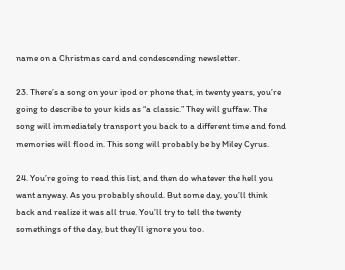name on a Christmas card and condescending newsletter.

23. There’s a song on your ipod or phone that, in twenty years, you’re going to describe to your kids as “a classic.” They will guffaw. The song will immediately transport you back to a different time and fond memories will flood in. This song will probably be by Miley Cyrus.

24. You’re going to read this list, and then do whatever the hell you want anyway. As you probably should. But some day, you’ll think back and realize it was all true. You’ll try to tell the twenty somethings of the day, but they’ll ignore you too.